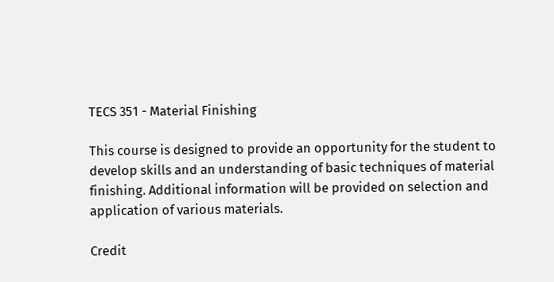TECS 351 - Material Finishing

This course is designed to provide an opportunity for the student to develop skills and an understanding of basic techniques of material finishing. Additional information will be provided on selection and application of various materials.

Credit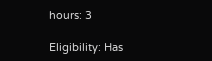hours: 3

Eligibility: Has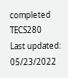completed TECS280
Last updated: 05/23/2022